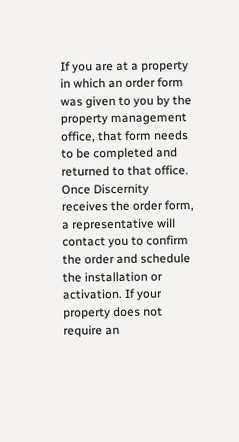If you are at a property in which an order form was given to you by the property management office, that form needs to be completed and returned to that office. Once Discernity receives the order form, a representative will contact you to confirm the order and schedule the installation or activation. If your property does not require an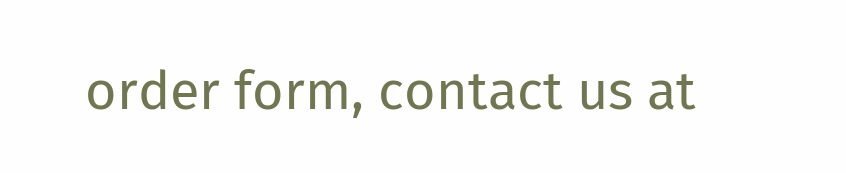order form, contact us at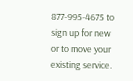877-995-4675 to sign up for new or to move your existing service.